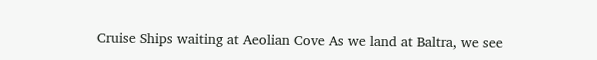Cruise Ships waiting at Aeolian Cove As we land at Baltra, we see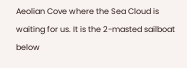Aeolian Cove where the Sea Cloud is waiting for us. It is the 2-masted sailboat below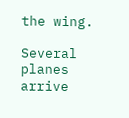the wing.

Several planes arrive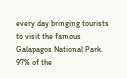every day bringing tourists to visit the famous Galapagos National Park. 97% of the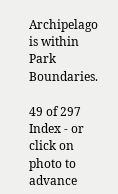Archipelago is within Park Boundaries.

49 of 297 Index - or click on photo to advance